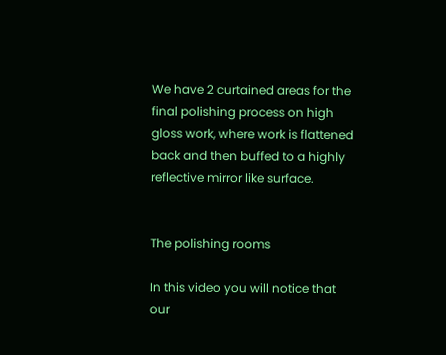We have 2 curtained areas for the final polishing process on high gloss work, where work is flattened back and then buffed to a highly reflective mirror like surface.


The polishing rooms

In this video you will notice that our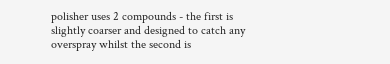polisher uses 2 compounds - the first is slightly coarser and designed to catch any overspray whilst the second is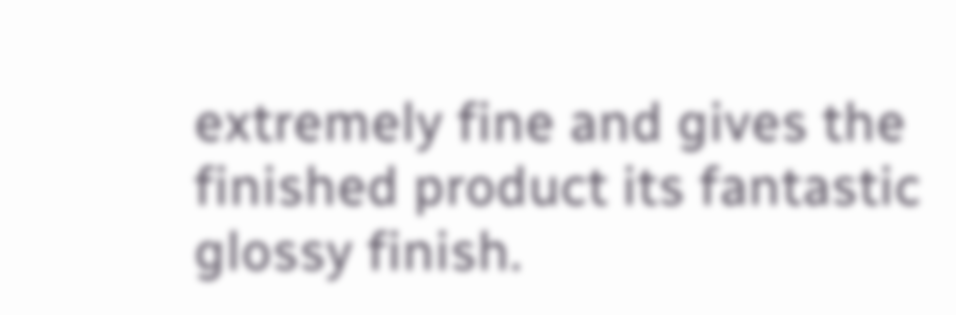extremely fine and gives the finished product its fantastic glossy finish.